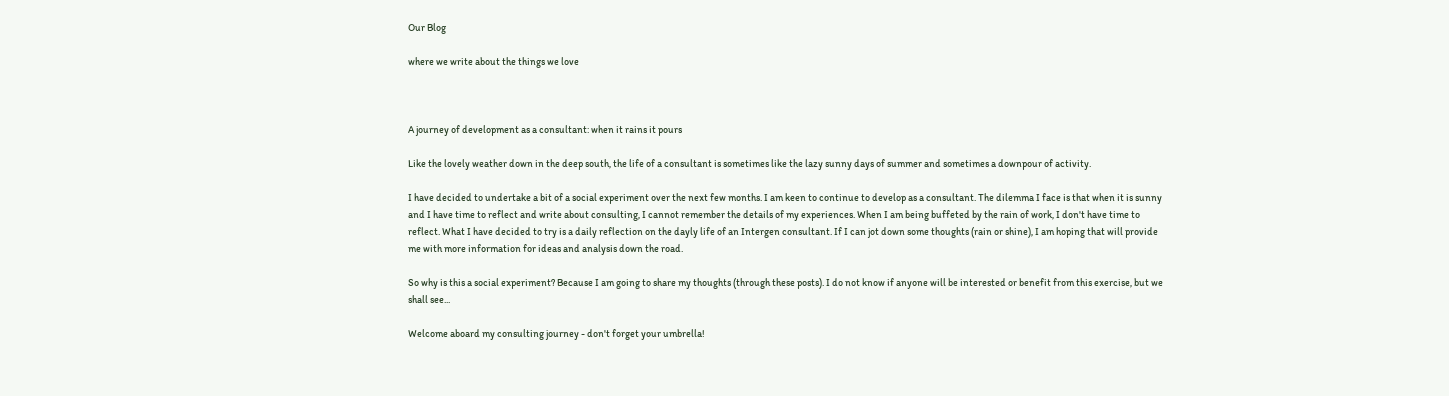Our Blog

where we write about the things we love



A journey of development as a consultant: when it rains it pours

Like the lovely weather down in the deep south, the life of a consultant is sometimes like the lazy sunny days of summer and sometimes a downpour of activity.

I have decided to undertake a bit of a social experiment over the next few months. I am keen to continue to develop as a consultant. The dilemma I face is that when it is sunny and I have time to reflect and write about consulting, I cannot remember the details of my experiences. When I am being buffeted by the rain of work, I don't have time to reflect. What I have decided to try is a daily reflection on the dayly life of an Intergen consultant. If I can jot down some thoughts (rain or shine), I am hoping that will provide me with more information for ideas and analysis down the road.

So why is this a social experiment? Because I am going to share my thoughts (through these posts). I do not know if anyone will be interested or benefit from this exercise, but we shall see...

Welcome aboard my consulting journey - don't forget your umbrella!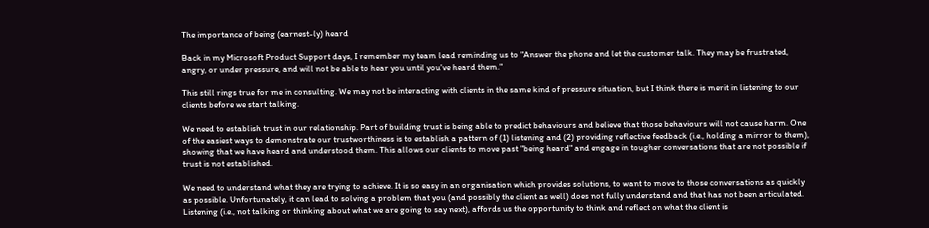The importance of being (earnest-ly) heard

Back in my Microsoft Product Support days, I remember my team lead reminding us to "Answer the phone and let the customer talk. They may be frustrated, angry, or under pressure, and will not be able to hear you until you've heard them."

This still rings true for me in consulting. We may not be interacting with clients in the same kind of pressure situation, but I think there is merit in listening to our clients before we start talking.

We need to establish trust in our relationship. Part of building trust is being able to predict behaviours and believe that those behaviours will not cause harm. One of the easiest ways to demonstrate our trustworthiness is to establish a pattern of (1) listening and (2) providing reflective feedback (i.e., holding a mirror to them), showing that we have heard and understood them. This allows our clients to move past "being heard" and engage in tougher conversations that are not possible if trust is not established.

We need to understand what they are trying to achieve. It is so easy in an organisation which provides solutions, to want to move to those conversations as quickly as possible. Unfortunately, it can lead to solving a problem that you (and possibly the client as well) does not fully understand and that has not been articulated. Listening (i.e., not talking or thinking about what we are going to say next), affords us the opportunity to think and reflect on what the client is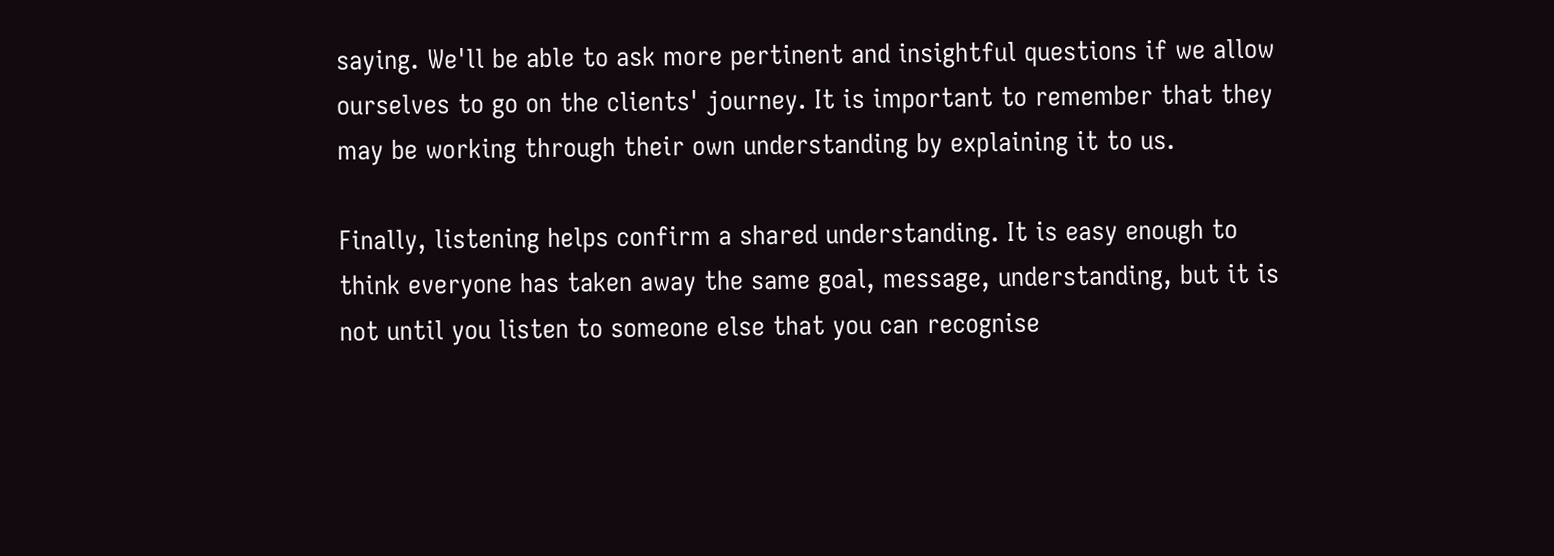saying. We'll be able to ask more pertinent and insightful questions if we allow ourselves to go on the clients' journey. It is important to remember that they may be working through their own understanding by explaining it to us.

Finally, listening helps confirm a shared understanding. It is easy enough to think everyone has taken away the same goal, message, understanding, but it is not until you listen to someone else that you can recognise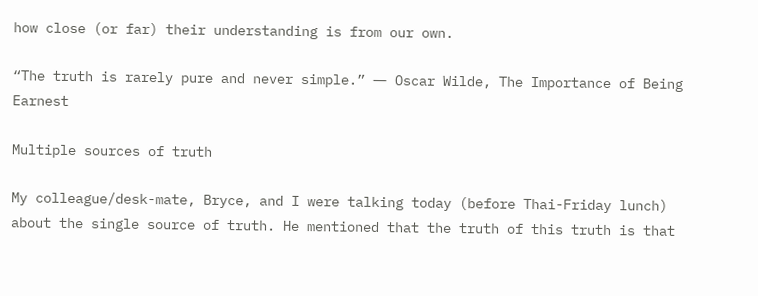how close (or far) their understanding is from our own.

“The truth is rarely pure and never simple.” ― Oscar Wilde, The Importance of Being Earnest

Multiple sources of truth

My colleague/desk-mate, Bryce, and I were talking today (before Thai-Friday lunch) about the single source of truth. He mentioned that the truth of this truth is that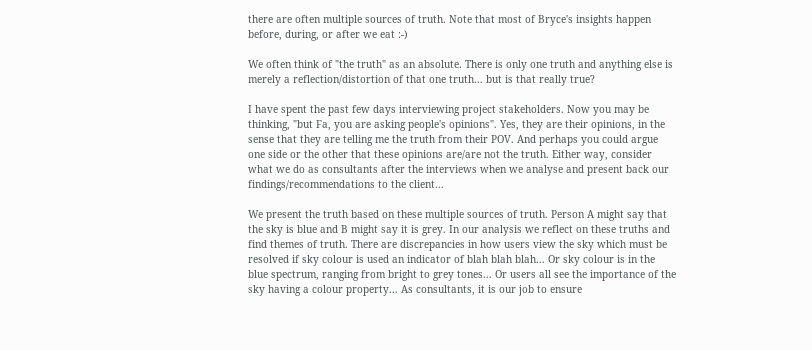there are often multiple sources of truth. Note that most of Bryce's insights happen before, during, or after we eat :-)

We often think of "the truth" as an absolute. There is only one truth and anything else is merely a reflection/distortion of that one truth... but is that really true?

I have spent the past few days interviewing project stakeholders. Now you may be thinking, "but Fa, you are asking people's opinions". Yes, they are their opinions, in the sense that they are telling me the truth from their POV. And perhaps you could argue one side or the other that these opinions are/are not the truth. Either way, consider what we do as consultants after the interviews when we analyse and present back our findings/recommendations to the client...

We present the truth based on these multiple sources of truth. Person A might say that the sky is blue and B might say it is grey. In our analysis we reflect on these truths and find themes of truth. There are discrepancies in how users view the sky which must be resolved if sky colour is used an indicator of blah blah blah... Or sky colour is in the blue spectrum, ranging from bright to grey tones... Or users all see the importance of the sky having a colour property... As consultants, it is our job to ensure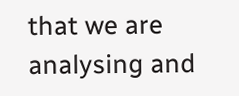that we are analysing and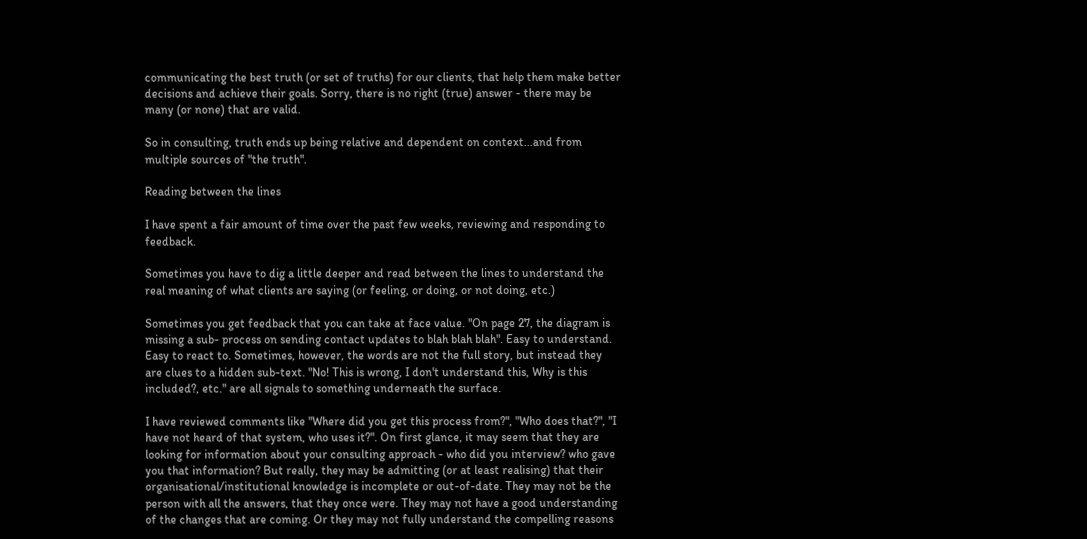communicating the best truth (or set of truths) for our clients, that help them make better decisions and achieve their goals. Sorry, there is no right (true) answer - there may be many (or none) that are valid.

So in consulting, truth ends up being relative and dependent on context...and from multiple sources of "the truth".

Reading between the lines

I have spent a fair amount of time over the past few weeks, reviewing and responding to feedback.

Sometimes you have to dig a little deeper and read between the lines to understand the real meaning of what clients are saying (or feeling, or doing, or not doing, etc.)

Sometimes you get feedback that you can take at face value. "On page 27, the diagram is missing a sub- process on sending contact updates to blah blah blah". Easy to understand. Easy to react to. Sometimes, however, the words are not the full story, but instead they are clues to a hidden sub-text. "No! This is wrong, I don't understand this, Why is this included?, etc." are all signals to something underneath the surface.

I have reviewed comments like "Where did you get this process from?", "Who does that?", "I have not heard of that system, who uses it?". On first glance, it may seem that they are looking for information about your consulting approach - who did you interview? who gave you that information? But really, they may be admitting (or at least realising) that their organisational/institutional knowledge is incomplete or out-of-date. They may not be the person with all the answers, that they once were. They may not have a good understanding of the changes that are coming. Or they may not fully understand the compelling reasons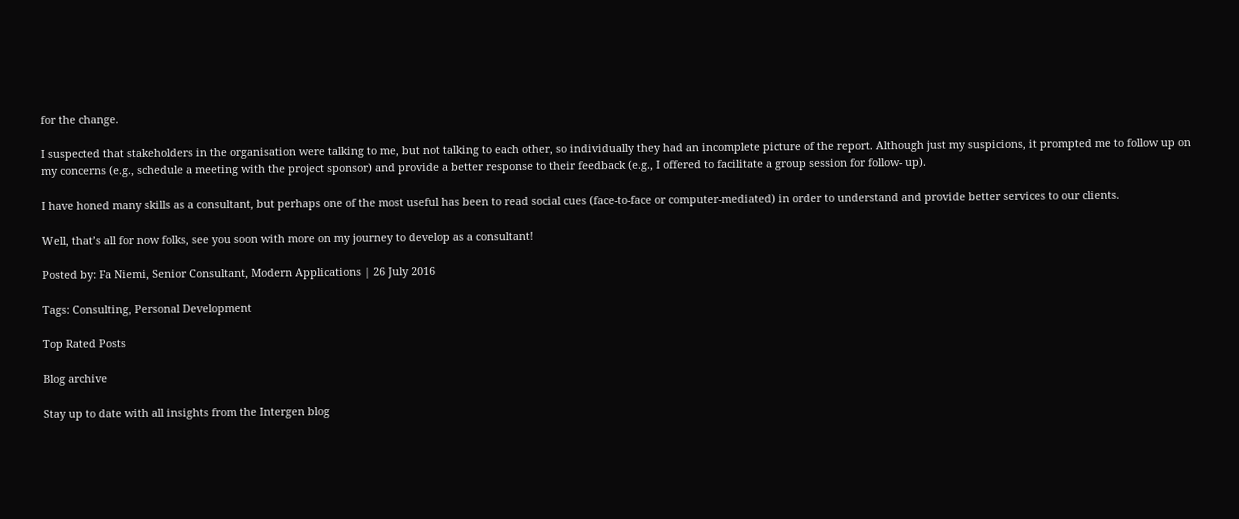for the change.

I suspected that stakeholders in the organisation were talking to me, but not talking to each other, so individually they had an incomplete picture of the report. Although just my suspicions, it prompted me to follow up on my concerns (e.g., schedule a meeting with the project sponsor) and provide a better response to their feedback (e.g., I offered to facilitate a group session for follow- up).

I have honed many skills as a consultant, but perhaps one of the most useful has been to read social cues (face-to-face or computer-mediated) in order to understand and provide better services to our clients.

Well, that’s all for now folks, see you soon with more on my journey to develop as a consultant!

Posted by: Fa Niemi, Senior Consultant, Modern Applications | 26 July 2016

Tags: Consulting, Personal Development

Top Rated Posts

Blog archive

Stay up to date with all insights from the Intergen blog